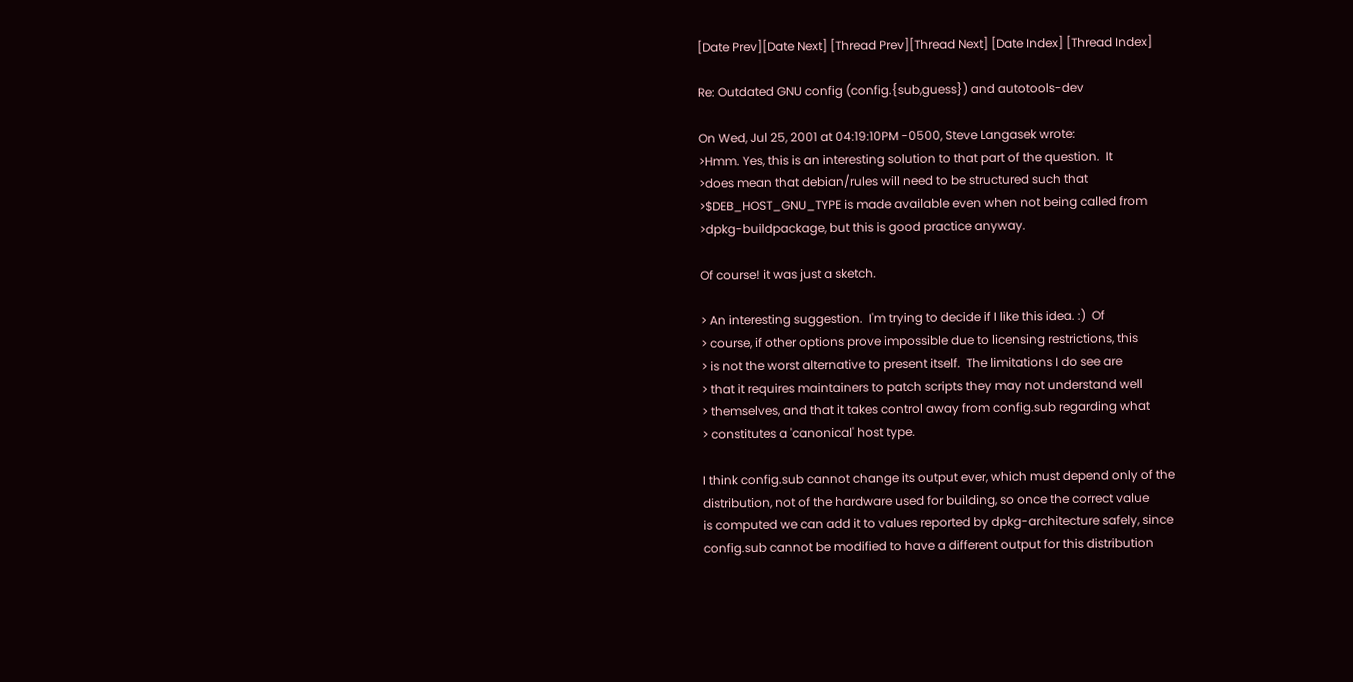[Date Prev][Date Next] [Thread Prev][Thread Next] [Date Index] [Thread Index]

Re: Outdated GNU config (config.{sub,guess}) and autotools-dev

On Wed, Jul 25, 2001 at 04:19:10PM -0500, Steve Langasek wrote:
>Hmm. Yes, this is an interesting solution to that part of the question.  It
>does mean that debian/rules will need to be structured such that
>$DEB_HOST_GNU_TYPE is made available even when not being called from
>dpkg-buildpackage, but this is good practice anyway.

Of course! it was just a sketch.

> An interesting suggestion.  I'm trying to decide if I like this idea. :)  Of
> course, if other options prove impossible due to licensing restrictions, this
> is not the worst alternative to present itself.  The limitations I do see are
> that it requires maintainers to patch scripts they may not understand well
> themselves, and that it takes control away from config.sub regarding what
> constitutes a 'canonical' host type.

I think config.sub cannot change its output ever, which must depend only of the
distribution, not of the hardware used for building, so once the correct value
is computed we can add it to values reported by dpkg-architecture safely, since
config.sub cannot be modified to have a different output for this distribution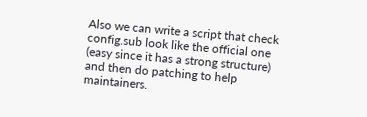Also we can write a script that check config.sub look like the official one
(easy since it has a strong structure) and then do patching to help
maintainers.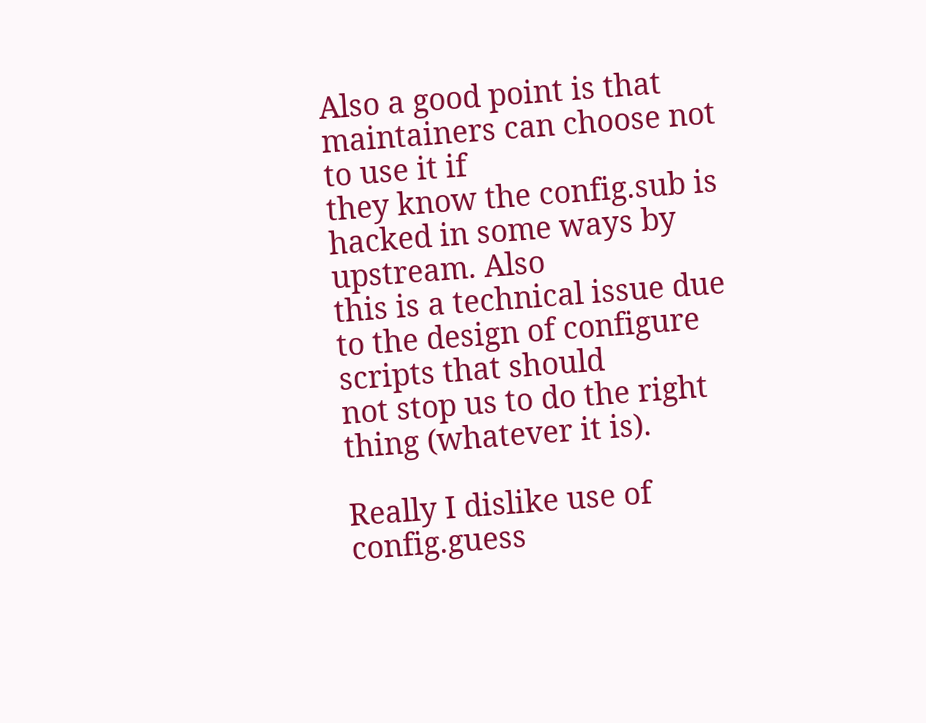Also a good point is that maintainers can choose not to use it if
they know the config.sub is hacked in some ways by upstream. Also
this is a technical issue due to the design of configure scripts that should
not stop us to do the right thing (whatever it is).

Really I dislike use of config.guess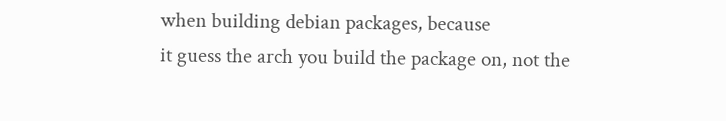when building debian packages, because
it guess the arch you build the package on, not the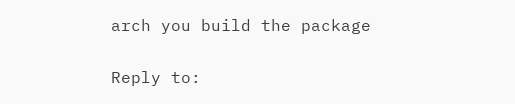arch you build the package


Reply to: